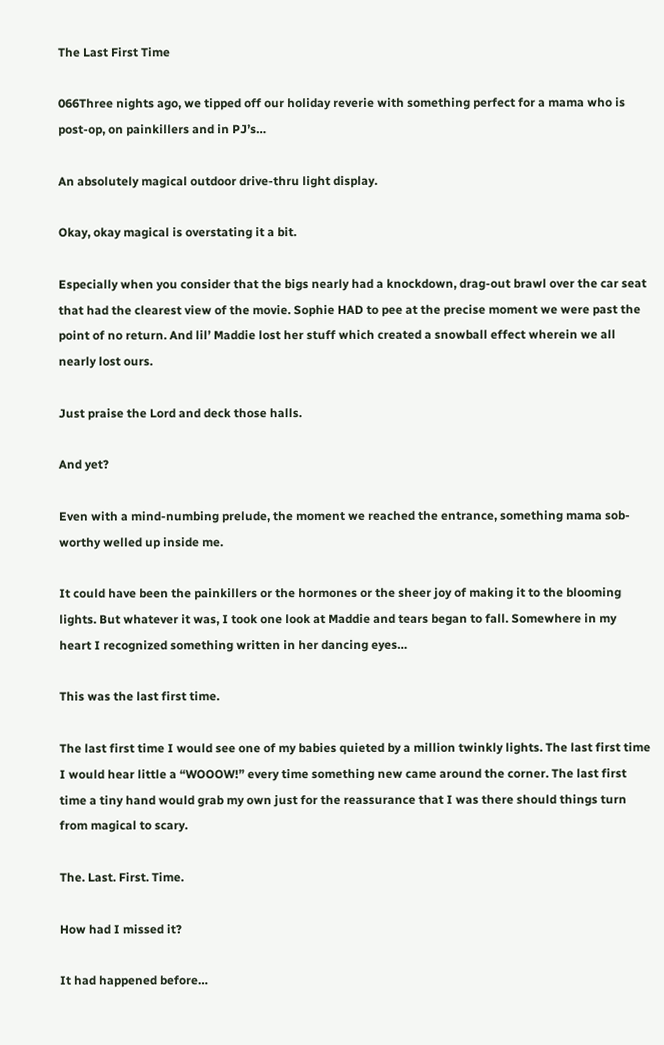The Last First Time

066Three nights ago, we tipped off our holiday reverie with something perfect for a mama who is post-op, on painkillers and in PJ’s…

An absolutely magical outdoor drive-thru light display.

Okay, okay magical is overstating it a bit.

Especially when you consider that the bigs nearly had a knockdown, drag-out brawl over the car seat that had the clearest view of the movie. Sophie HAD to pee at the precise moment we were past the point of no return. And lil’ Maddie lost her stuff which created a snowball effect wherein we all nearly lost ours.

Just praise the Lord and deck those halls.

And yet?

Even with a mind-numbing prelude, the moment we reached the entrance, something mama sob-worthy welled up inside me.

It could have been the painkillers or the hormones or the sheer joy of making it to the blooming lights. But whatever it was, I took one look at Maddie and tears began to fall. Somewhere in my heart I recognized something written in her dancing eyes…

This was the last first time.

The last first time I would see one of my babies quieted by a million twinkly lights. The last first time I would hear little a “WOOOW!” every time something new came around the corner. The last first time a tiny hand would grab my own just for the reassurance that I was there should things turn from magical to scary.

The. Last. First. Time.

How had I missed it?

It had happened before…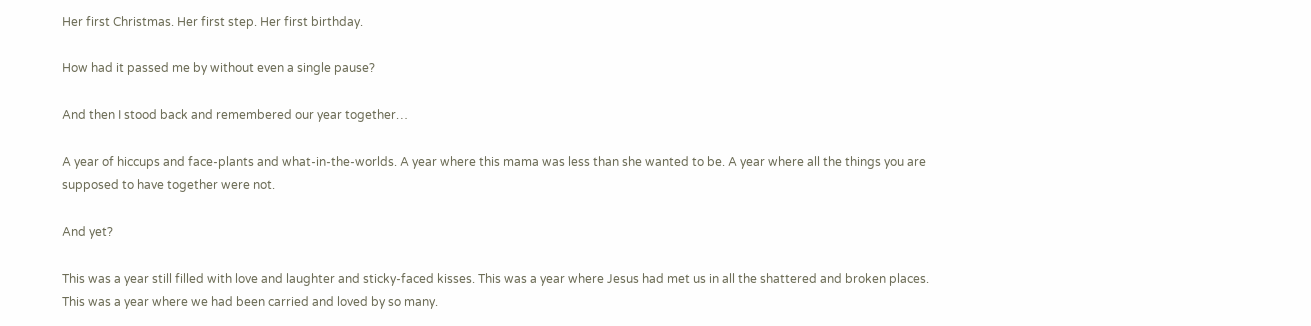Her first Christmas. Her first step. Her first birthday.

How had it passed me by without even a single pause?

And then I stood back and remembered our year together…

A year of hiccups and face-plants and what-in-the-worlds. A year where this mama was less than she wanted to be. A year where all the things you are supposed to have together were not.

And yet?

This was a year still filled with love and laughter and sticky-faced kisses. This was a year where Jesus had met us in all the shattered and broken places. This was a year where we had been carried and loved by so many.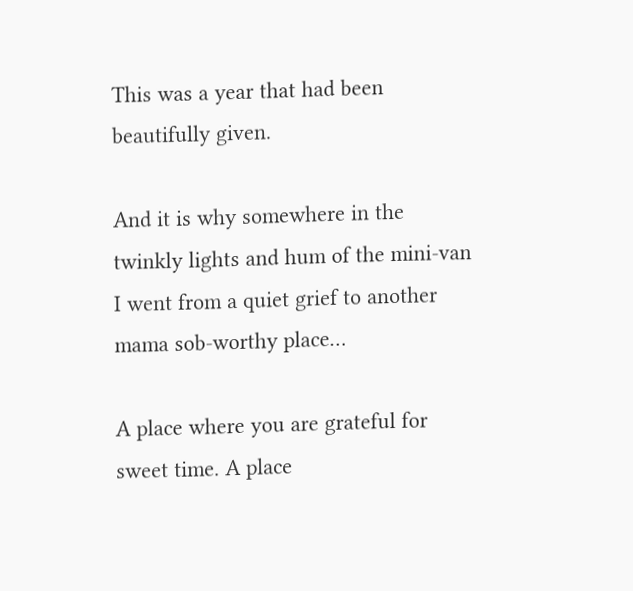This was a year that had been beautifully given.

And it is why somewhere in the twinkly lights and hum of the mini-van I went from a quiet grief to another mama sob-worthy place…

A place where you are grateful for sweet time. A place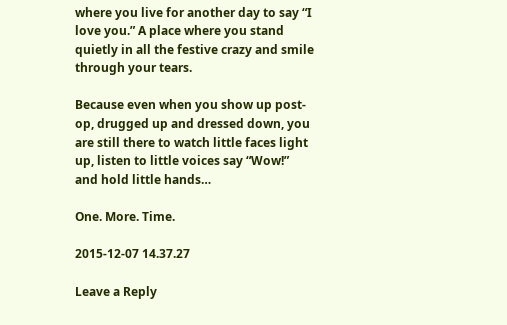where you live for another day to say “I love you.” A place where you stand quietly in all the festive crazy and smile through your tears.

Because even when you show up post-op, drugged up and dressed down, you are still there to watch little faces light up, listen to little voices say “Wow!” and hold little hands…

One. More. Time.

2015-12-07 14.37.27

Leave a Reply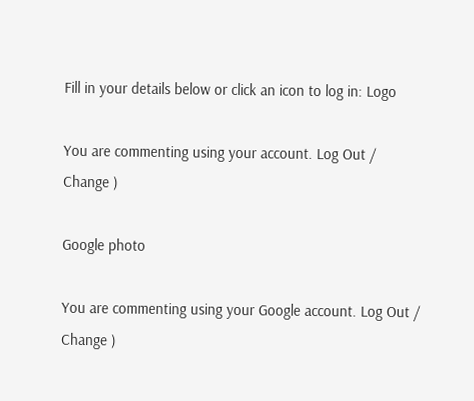Fill in your details below or click an icon to log in: Logo

You are commenting using your account. Log Out /  Change )

Google photo

You are commenting using your Google account. Log Out /  Change )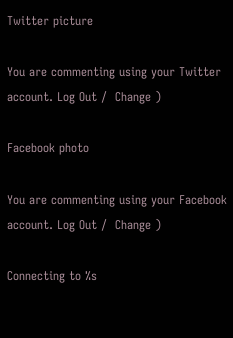Twitter picture

You are commenting using your Twitter account. Log Out /  Change )

Facebook photo

You are commenting using your Facebook account. Log Out /  Change )

Connecting to %s